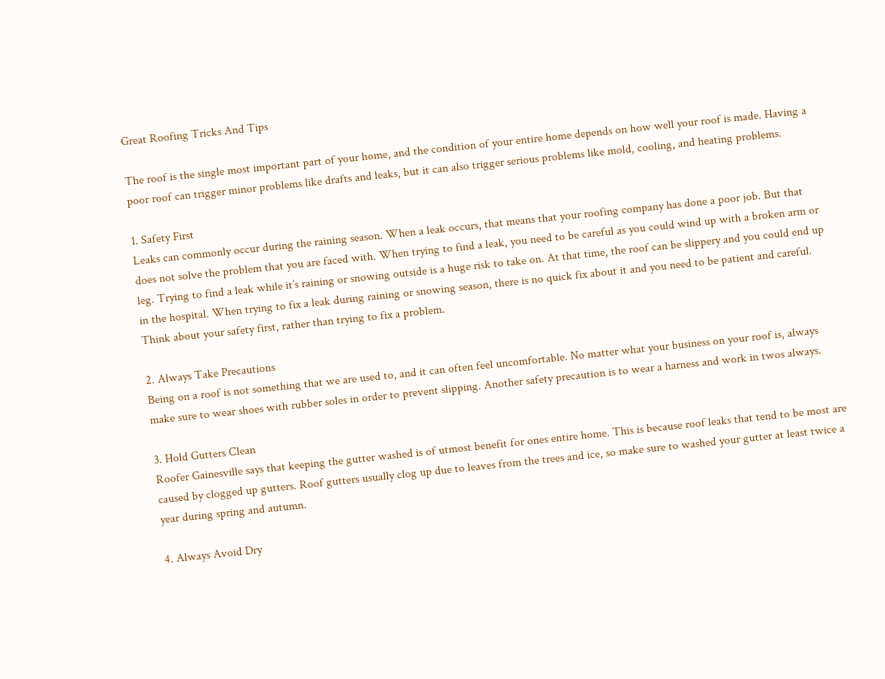Great Roofing Tricks And Tips

The roof is the single most important part of your home, and the condition of your entire home depends on how well your roof is made. Having a poor roof can trigger minor problems like drafts and leaks, but it can also trigger serious problems like mold, cooling, and heating problems.

1. Safety First
Leaks can commonly occur during the raining season. When a leak occurs, that means that your roofing company has done a poor job. But that does not solve the problem that you are faced with. When trying to find a leak, you need to be careful as you could wind up with a broken arm or leg. Trying to find a leak while it’s raining or snowing outside is a huge risk to take on. At that time, the roof can be slippery and you could end up in the hospital. When trying to fix a leak during raining or snowing season, there is no quick fix about it and you need to be patient and careful. Think about your safety first, rather than trying to fix a problem.

2. Always Take Precautions
Being on a roof is not something that we are used to, and it can often feel uncomfortable. No matter what your business on your roof is, always make sure to wear shoes with rubber soles in order to prevent slipping. Another safety precaution is to wear a harness and work in twos always.

3. Hold Gutters Clean
Roofer Gainesville says that keeping the gutter washed is of utmost benefit for ones entire home. This is because roof leaks that tend to be most are caused by clogged up gutters. Roof gutters usually clog up due to leaves from the trees and ice, so make sure to washed your gutter at least twice a year during spring and autumn.

4. Always Avoid Dry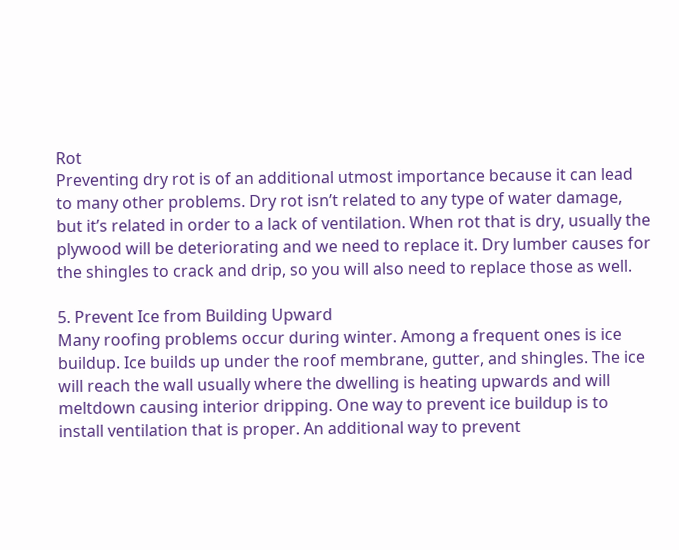Rot
Preventing dry rot is of an additional utmost importance because it can lead to many other problems. Dry rot isn’t related to any type of water damage, but it’s related in order to a lack of ventilation. When rot that is dry, usually the plywood will be deteriorating and we need to replace it. Dry lumber causes for the shingles to crack and drip, so you will also need to replace those as well.

5. Prevent Ice from Building Upward
Many roofing problems occur during winter. Among a frequent ones is ice buildup. Ice builds up under the roof membrane, gutter, and shingles. The ice will reach the wall usually where the dwelling is heating upwards and will meltdown causing interior dripping. One way to prevent ice buildup is to install ventilation that is proper. An additional way to prevent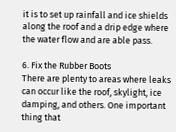it is to set up rainfall and ice shields along the roof and a drip edge where the water flow and are able pass.

6. Fix the Rubber Boots
There are plenty to areas where leaks can occur like the roof, skylight, ice damping, and others. One important thing that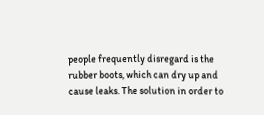people frequently disregard is the rubber boots, which can dry up and cause leaks. The solution in order to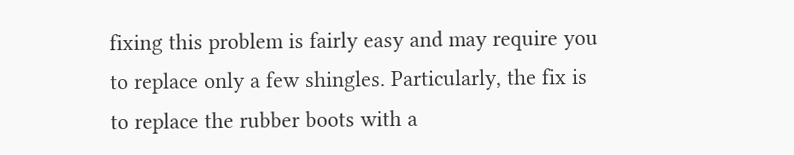fixing this problem is fairly easy and may require you to replace only a few shingles. Particularly, the fix is to replace the rubber boots with a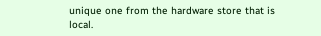unique one from the hardware store that is local.